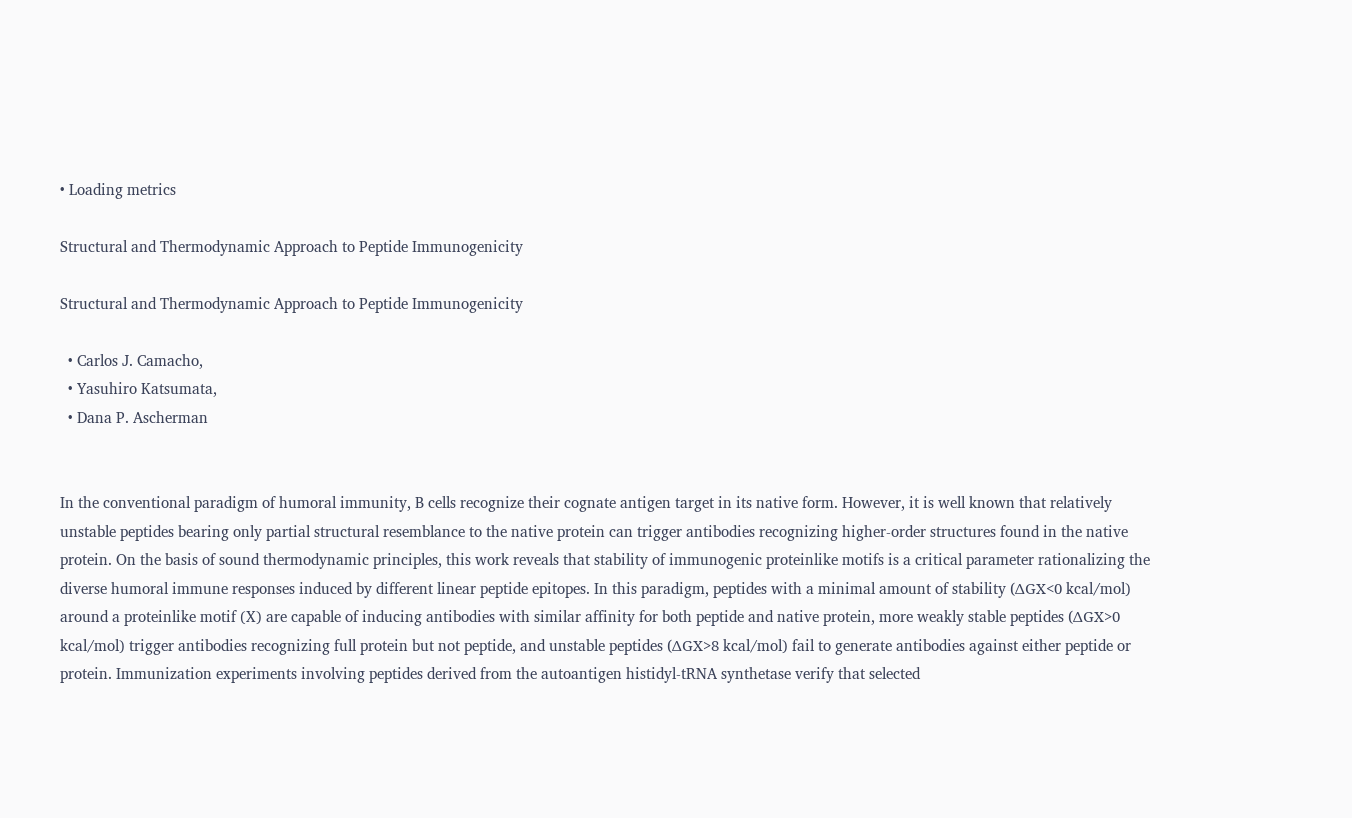• Loading metrics

Structural and Thermodynamic Approach to Peptide Immunogenicity

Structural and Thermodynamic Approach to Peptide Immunogenicity

  • Carlos J. Camacho,
  • Yasuhiro Katsumata,
  • Dana P. Ascherman


In the conventional paradigm of humoral immunity, B cells recognize their cognate antigen target in its native form. However, it is well known that relatively unstable peptides bearing only partial structural resemblance to the native protein can trigger antibodies recognizing higher-order structures found in the native protein. On the basis of sound thermodynamic principles, this work reveals that stability of immunogenic proteinlike motifs is a critical parameter rationalizing the diverse humoral immune responses induced by different linear peptide epitopes. In this paradigm, peptides with a minimal amount of stability (ΔGX<0 kcal/mol) around a proteinlike motif (X) are capable of inducing antibodies with similar affinity for both peptide and native protein, more weakly stable peptides (ΔGX>0 kcal/mol) trigger antibodies recognizing full protein but not peptide, and unstable peptides (ΔGX>8 kcal/mol) fail to generate antibodies against either peptide or protein. Immunization experiments involving peptides derived from the autoantigen histidyl-tRNA synthetase verify that selected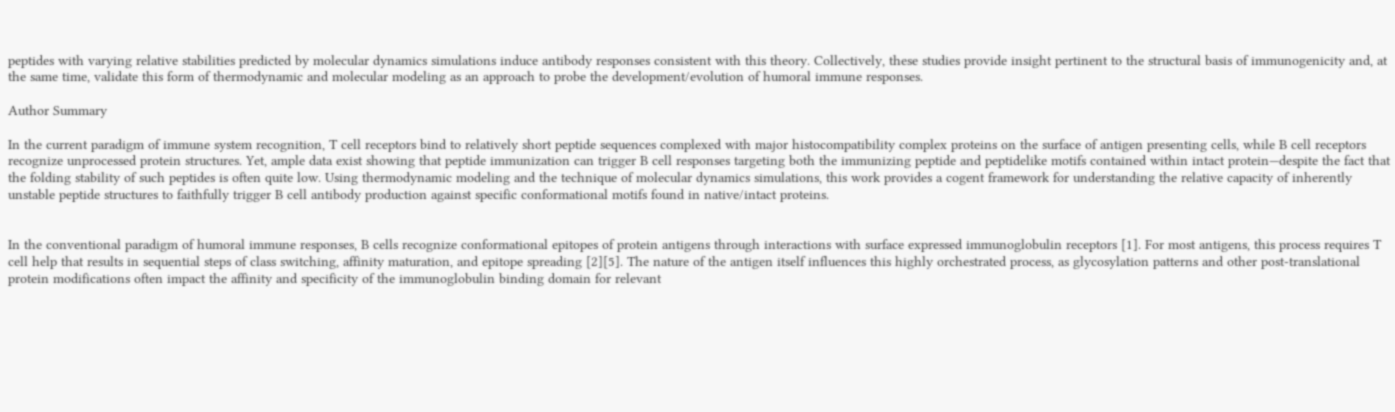peptides with varying relative stabilities predicted by molecular dynamics simulations induce antibody responses consistent with this theory. Collectively, these studies provide insight pertinent to the structural basis of immunogenicity and, at the same time, validate this form of thermodynamic and molecular modeling as an approach to probe the development/evolution of humoral immune responses.

Author Summary

In the current paradigm of immune system recognition, T cell receptors bind to relatively short peptide sequences complexed with major histocompatibility complex proteins on the surface of antigen presenting cells, while B cell receptors recognize unprocessed protein structures. Yet, ample data exist showing that peptide immunization can trigger B cell responses targeting both the immunizing peptide and peptidelike motifs contained within intact protein—despite the fact that the folding stability of such peptides is often quite low. Using thermodynamic modeling and the technique of molecular dynamics simulations, this work provides a cogent framework for understanding the relative capacity of inherently unstable peptide structures to faithfully trigger B cell antibody production against specific conformational motifs found in native/intact proteins.


In the conventional paradigm of humoral immune responses, B cells recognize conformational epitopes of protein antigens through interactions with surface expressed immunoglobulin receptors [1]. For most antigens, this process requires T cell help that results in sequential steps of class switching, affinity maturation, and epitope spreading [2][5]. The nature of the antigen itself influences this highly orchestrated process, as glycosylation patterns and other post-translational protein modifications often impact the affinity and specificity of the immunoglobulin binding domain for relevant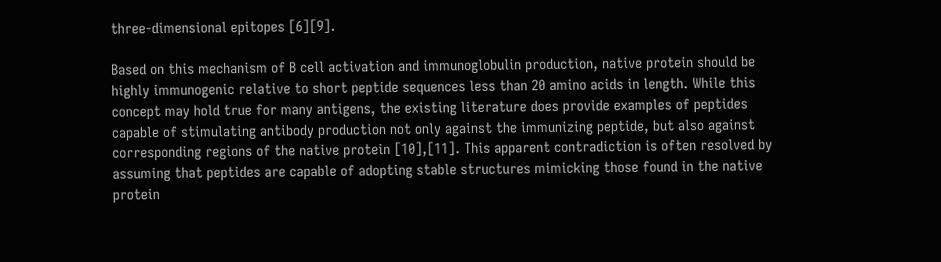three-dimensional epitopes [6][9].

Based on this mechanism of B cell activation and immunoglobulin production, native protein should be highly immunogenic relative to short peptide sequences less than 20 amino acids in length. While this concept may hold true for many antigens, the existing literature does provide examples of peptides capable of stimulating antibody production not only against the immunizing peptide, but also against corresponding regions of the native protein [10],[11]. This apparent contradiction is often resolved by assuming that peptides are capable of adopting stable structures mimicking those found in the native protein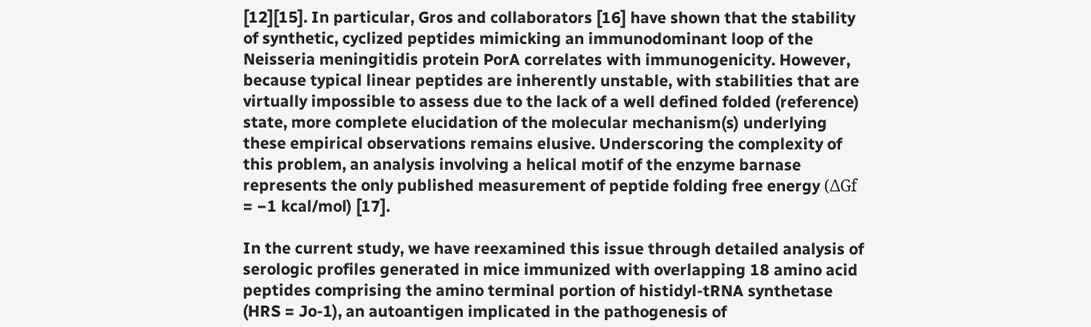[12][15]. In particular, Gros and collaborators [16] have shown that the stability of synthetic, cyclized peptides mimicking an immunodominant loop of the Neisseria meningitidis protein PorA correlates with immunogenicity. However, because typical linear peptides are inherently unstable, with stabilities that are virtually impossible to assess due to the lack of a well defined folded (reference) state, more complete elucidation of the molecular mechanism(s) underlying these empirical observations remains elusive. Underscoring the complexity of this problem, an analysis involving a helical motif of the enzyme barnase represents the only published measurement of peptide folding free energy (ΔGf = −1 kcal/mol) [17].

In the current study, we have reexamined this issue through detailed analysis of serologic profiles generated in mice immunized with overlapping 18 amino acid peptides comprising the amino terminal portion of histidyl-tRNA synthetase (HRS = Jo-1), an autoantigen implicated in the pathogenesis of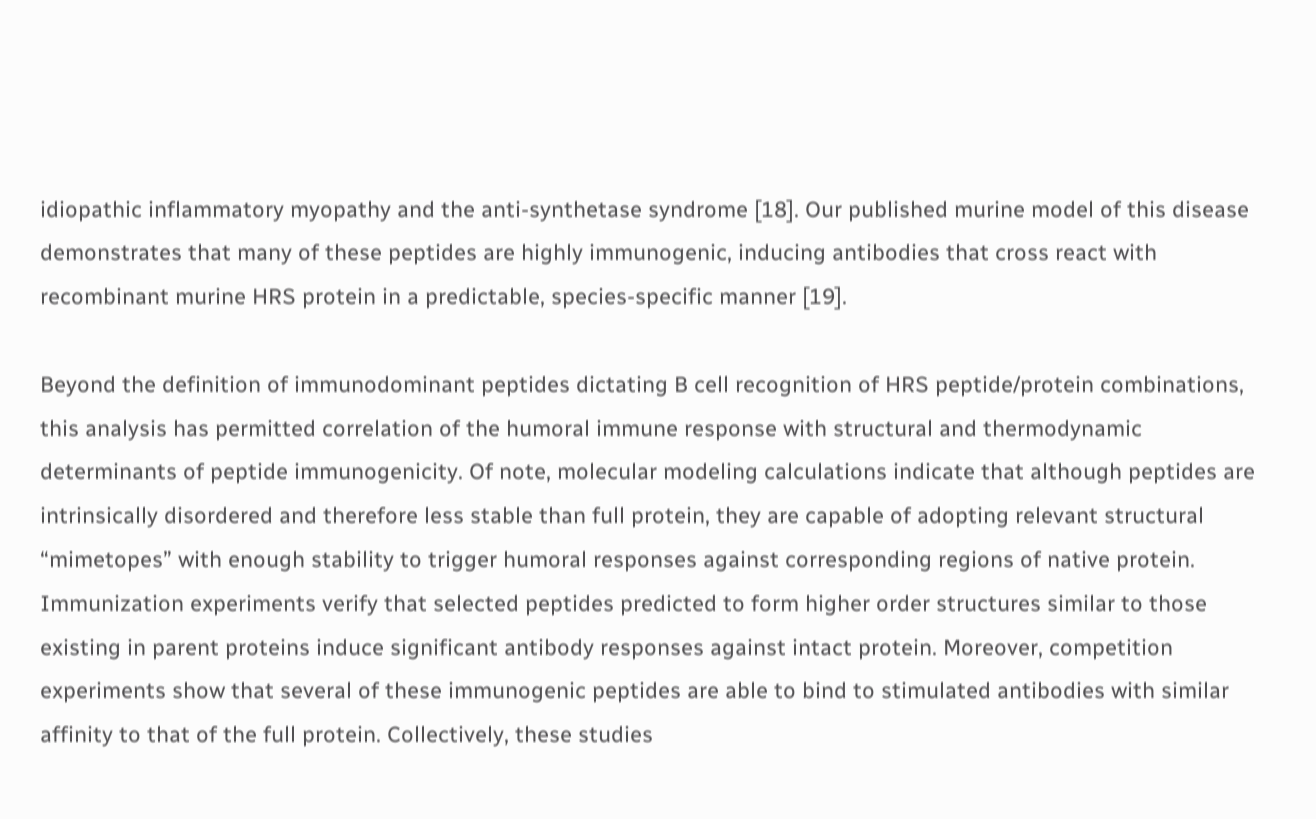idiopathic inflammatory myopathy and the anti-synthetase syndrome [18]. Our published murine model of this disease demonstrates that many of these peptides are highly immunogenic, inducing antibodies that cross react with recombinant murine HRS protein in a predictable, species-specific manner [19].

Beyond the definition of immunodominant peptides dictating B cell recognition of HRS peptide/protein combinations, this analysis has permitted correlation of the humoral immune response with structural and thermodynamic determinants of peptide immunogenicity. Of note, molecular modeling calculations indicate that although peptides are intrinsically disordered and therefore less stable than full protein, they are capable of adopting relevant structural “mimetopes” with enough stability to trigger humoral responses against corresponding regions of native protein. Immunization experiments verify that selected peptides predicted to form higher order structures similar to those existing in parent proteins induce significant antibody responses against intact protein. Moreover, competition experiments show that several of these immunogenic peptides are able to bind to stimulated antibodies with similar affinity to that of the full protein. Collectively, these studies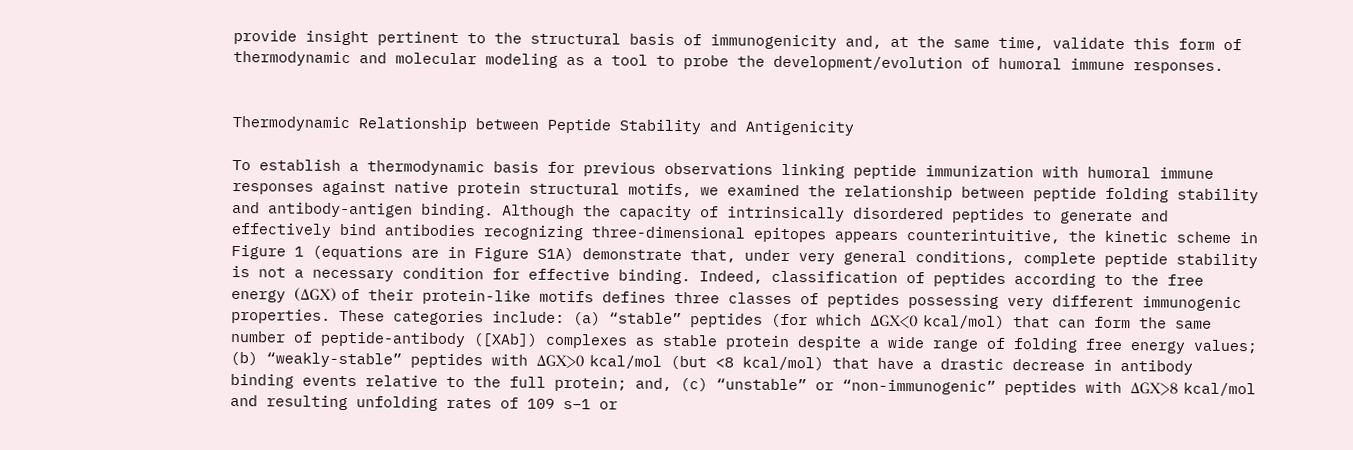provide insight pertinent to the structural basis of immunogenicity and, at the same time, validate this form of thermodynamic and molecular modeling as a tool to probe the development/evolution of humoral immune responses.


Thermodynamic Relationship between Peptide Stability and Antigenicity

To establish a thermodynamic basis for previous observations linking peptide immunization with humoral immune responses against native protein structural motifs, we examined the relationship between peptide folding stability and antibody-antigen binding. Although the capacity of intrinsically disordered peptides to generate and effectively bind antibodies recognizing three-dimensional epitopes appears counterintuitive, the kinetic scheme in Figure 1 (equations are in Figure S1A) demonstrate that, under very general conditions, complete peptide stability is not a necessary condition for effective binding. Indeed, classification of peptides according to the free energy (ΔGX) of their protein-like motifs defines three classes of peptides possessing very different immunogenic properties. These categories include: (a) “stable” peptides (for which ΔGX<0 kcal/mol) that can form the same number of peptide-antibody ([XAb]) complexes as stable protein despite a wide range of folding free energy values; (b) “weakly-stable” peptides with ΔGX>0 kcal/mol (but <8 kcal/mol) that have a drastic decrease in antibody binding events relative to the full protein; and, (c) “unstable” or “non-immunogenic” peptides with ΔGX>8 kcal/mol and resulting unfolding rates of 109 s−1 or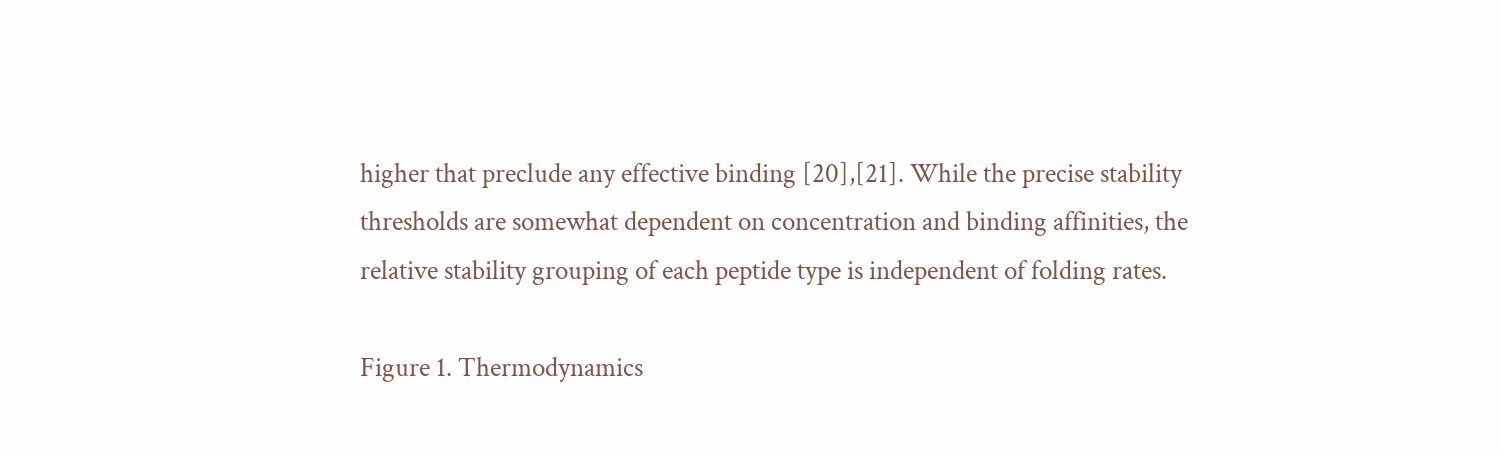higher that preclude any effective binding [20],[21]. While the precise stability thresholds are somewhat dependent on concentration and binding affinities, the relative stability grouping of each peptide type is independent of folding rates.

Figure 1. Thermodynamics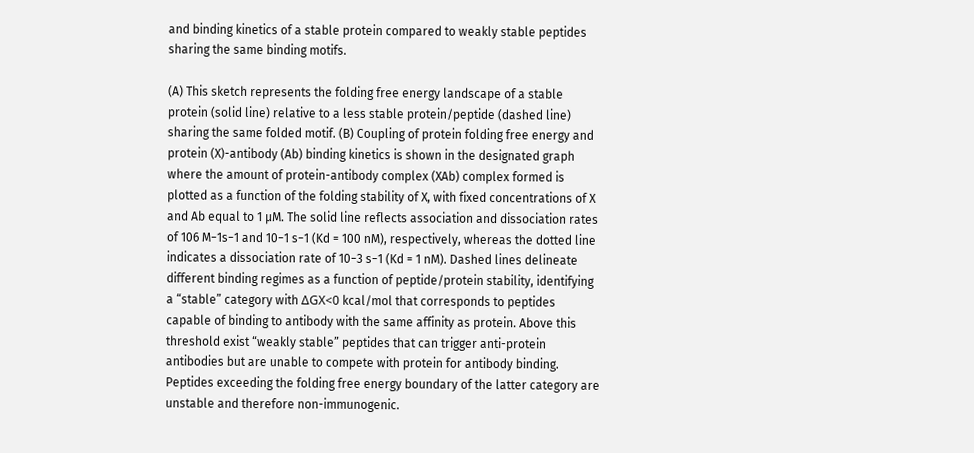and binding kinetics of a stable protein compared to weakly stable peptides sharing the same binding motifs.

(A) This sketch represents the folding free energy landscape of a stable protein (solid line) relative to a less stable protein/peptide (dashed line) sharing the same folded motif. (B) Coupling of protein folding free energy and protein (X)-antibody (Ab) binding kinetics is shown in the designated graph where the amount of protein-antibody complex (XAb) complex formed is plotted as a function of the folding stability of X, with fixed concentrations of X and Ab equal to 1 µM. The solid line reflects association and dissociation rates of 106 M−1s−1 and 10−1 s−1 (Kd = 100 nM), respectively, whereas the dotted line indicates a dissociation rate of 10−3 s−1 (Kd = 1 nM). Dashed lines delineate different binding regimes as a function of peptide/protein stability, identifying a “stable” category with ΔGX<0 kcal/mol that corresponds to peptides capable of binding to antibody with the same affinity as protein. Above this threshold exist “weakly stable” peptides that can trigger anti-protein antibodies but are unable to compete with protein for antibody binding. Peptides exceeding the folding free energy boundary of the latter category are unstable and therefore non-immunogenic.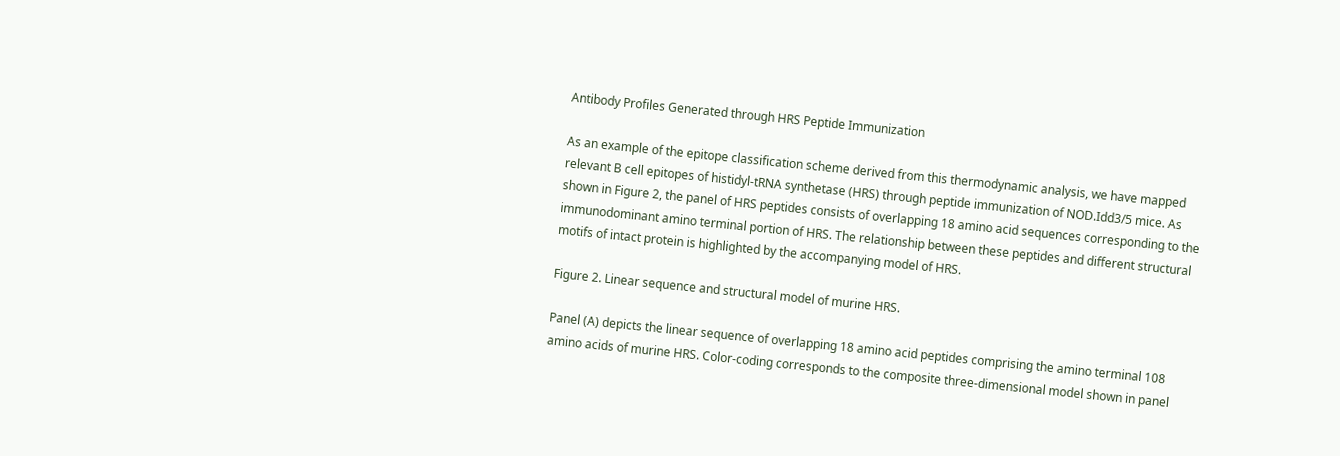Antibody Profiles Generated through HRS Peptide Immunization

As an example of the epitope classification scheme derived from this thermodynamic analysis, we have mapped relevant B cell epitopes of histidyl-tRNA synthetase (HRS) through peptide immunization of NOD.Idd3/5 mice. As shown in Figure 2, the panel of HRS peptides consists of overlapping 18 amino acid sequences corresponding to the immunodominant amino terminal portion of HRS. The relationship between these peptides and different structural motifs of intact protein is highlighted by the accompanying model of HRS.

Figure 2. Linear sequence and structural model of murine HRS.

Panel (A) depicts the linear sequence of overlapping 18 amino acid peptides comprising the amino terminal 108 amino acids of murine HRS. Color-coding corresponds to the composite three-dimensional model shown in panel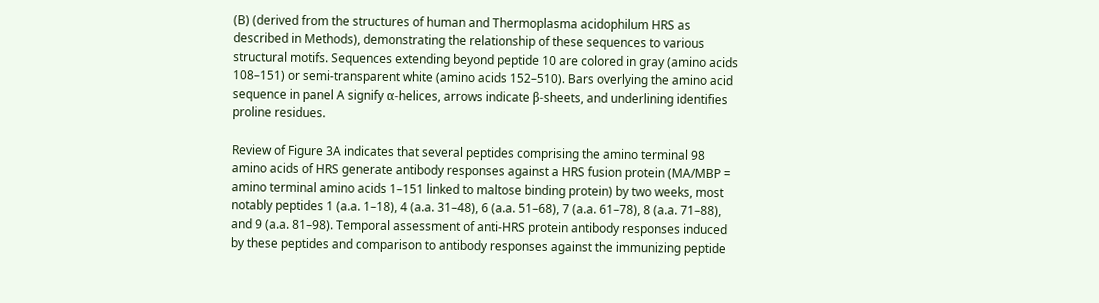(B) (derived from the structures of human and Thermoplasma acidophilum HRS as described in Methods), demonstrating the relationship of these sequences to various structural motifs. Sequences extending beyond peptide 10 are colored in gray (amino acids 108–151) or semi-transparent white (amino acids 152–510). Bars overlying the amino acid sequence in panel A signify α-helices, arrows indicate β-sheets, and underlining identifies proline residues.

Review of Figure 3A indicates that several peptides comprising the amino terminal 98 amino acids of HRS generate antibody responses against a HRS fusion protein (MA/MBP = amino terminal amino acids 1–151 linked to maltose binding protein) by two weeks, most notably peptides 1 (a.a. 1–18), 4 (a.a. 31–48), 6 (a.a. 51–68), 7 (a.a. 61–78), 8 (a.a. 71–88), and 9 (a.a. 81–98). Temporal assessment of anti-HRS protein antibody responses induced by these peptides and comparison to antibody responses against the immunizing peptide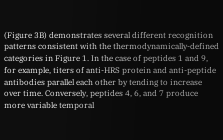(Figure 3B) demonstrates several different recognition patterns consistent with the thermodynamically-defined categories in Figure 1. In the case of peptides 1 and 9, for example, titers of anti-HRS protein and anti-peptide antibodies parallel each other by tending to increase over time. Conversely, peptides 4, 6, and 7 produce more variable temporal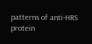patterns of anti-HRS protein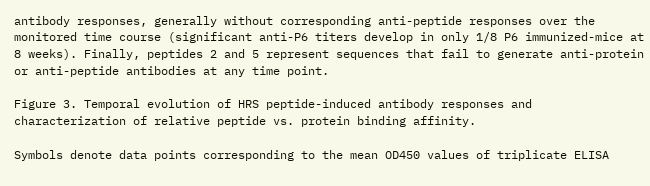antibody responses, generally without corresponding anti-peptide responses over the monitored time course (significant anti-P6 titers develop in only 1/8 P6 immunized-mice at 8 weeks). Finally, peptides 2 and 5 represent sequences that fail to generate anti-protein or anti-peptide antibodies at any time point.

Figure 3. Temporal evolution of HRS peptide-induced antibody responses and characterization of relative peptide vs. protein binding affinity.

Symbols denote data points corresponding to the mean OD450 values of triplicate ELISA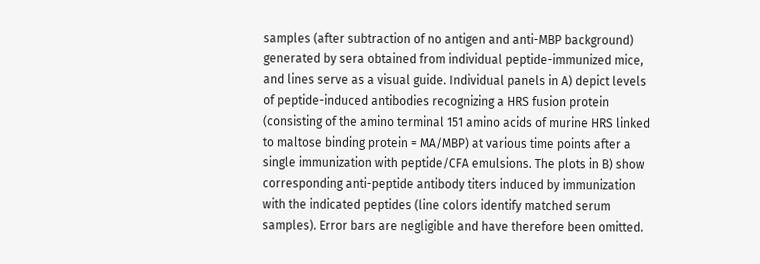samples (after subtraction of no antigen and anti-MBP background) generated by sera obtained from individual peptide-immunized mice, and lines serve as a visual guide. Individual panels in A) depict levels of peptide-induced antibodies recognizing a HRS fusion protein (consisting of the amino terminal 151 amino acids of murine HRS linked to maltose binding protein = MA/MBP) at various time points after a single immunization with peptide/CFA emulsions. The plots in B) show corresponding anti-peptide antibody titers induced by immunization with the indicated peptides (line colors identify matched serum samples). Error bars are negligible and have therefore been omitted.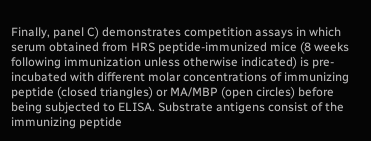Finally, panel C) demonstrates competition assays in which serum obtained from HRS peptide-immunized mice (8 weeks following immunization unless otherwise indicated) is pre-incubated with different molar concentrations of immunizing peptide (closed triangles) or MA/MBP (open circles) before being subjected to ELISA. Substrate antigens consist of the immunizing peptide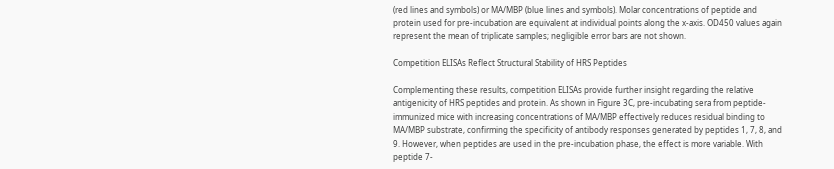(red lines and symbols) or MA/MBP (blue lines and symbols). Molar concentrations of peptide and protein used for pre-incubation are equivalent at individual points along the x-axis. OD450 values again represent the mean of triplicate samples; negligible error bars are not shown.

Competition ELISAs Reflect Structural Stability of HRS Peptides

Complementing these results, competition ELISAs provide further insight regarding the relative antigenicity of HRS peptides and protein. As shown in Figure 3C, pre-incubating sera from peptide-immunized mice with increasing concentrations of MA/MBP effectively reduces residual binding to MA/MBP substrate, confirming the specificity of antibody responses generated by peptides 1, 7, 8, and 9. However, when peptides are used in the pre-incubation phase, the effect is more variable. With peptide 7-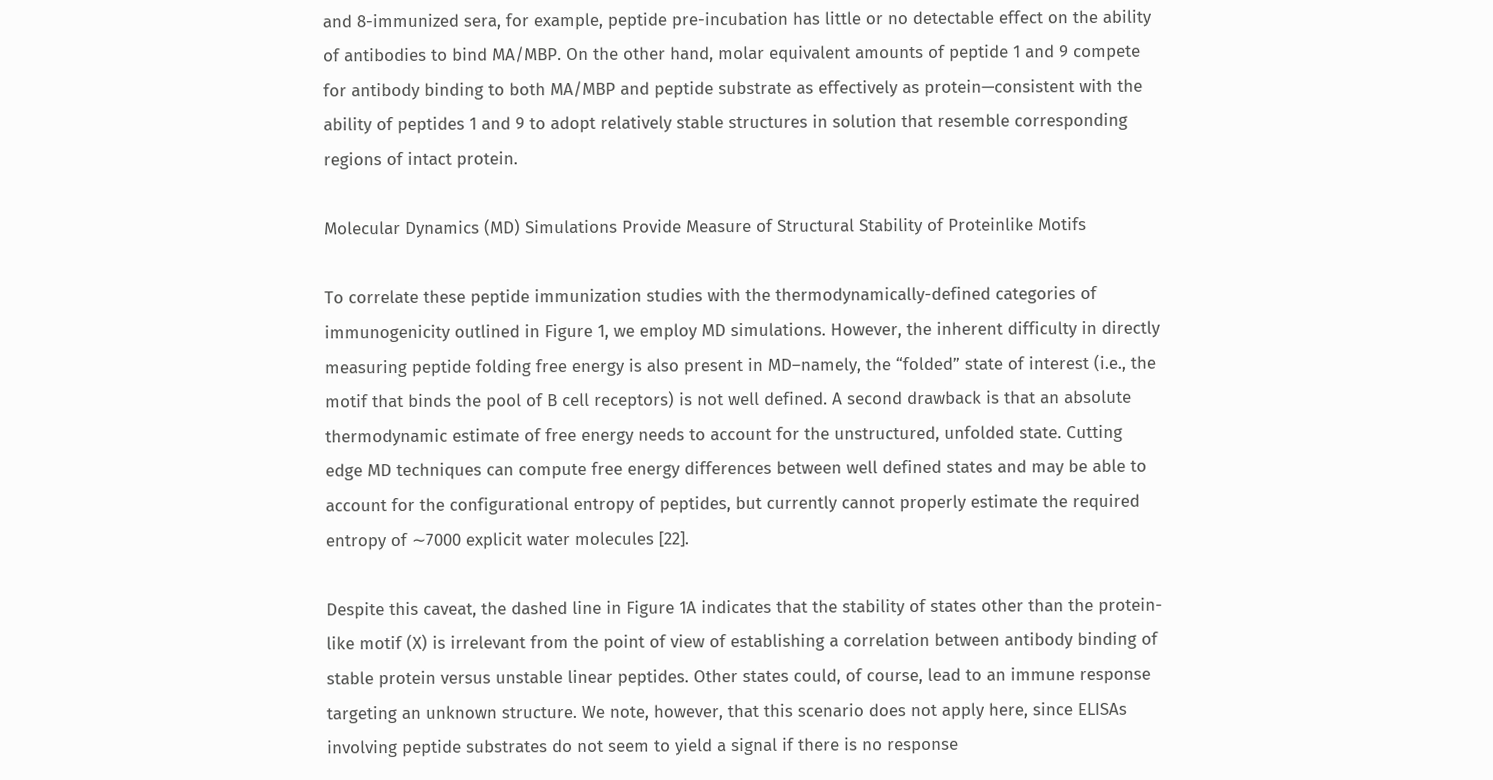and 8-immunized sera, for example, peptide pre-incubation has little or no detectable effect on the ability of antibodies to bind MA/MBP. On the other hand, molar equivalent amounts of peptide 1 and 9 compete for antibody binding to both MA/MBP and peptide substrate as effectively as protein—consistent with the ability of peptides 1 and 9 to adopt relatively stable structures in solution that resemble corresponding regions of intact protein.

Molecular Dynamics (MD) Simulations Provide Measure of Structural Stability of Proteinlike Motifs

To correlate these peptide immunization studies with the thermodynamically-defined categories of immunogenicity outlined in Figure 1, we employ MD simulations. However, the inherent difficulty in directly measuring peptide folding free energy is also present in MD–namely, the “folded” state of interest (i.e., the motif that binds the pool of B cell receptors) is not well defined. A second drawback is that an absolute thermodynamic estimate of free energy needs to account for the unstructured, unfolded state. Cutting edge MD techniques can compute free energy differences between well defined states and may be able to account for the configurational entropy of peptides, but currently cannot properly estimate the required entropy of ∼7000 explicit water molecules [22].

Despite this caveat, the dashed line in Figure 1A indicates that the stability of states other than the protein-like motif (X) is irrelevant from the point of view of establishing a correlation between antibody binding of stable protein versus unstable linear peptides. Other states could, of course, lead to an immune response targeting an unknown structure. We note, however, that this scenario does not apply here, since ELISAs involving peptide substrates do not seem to yield a signal if there is no response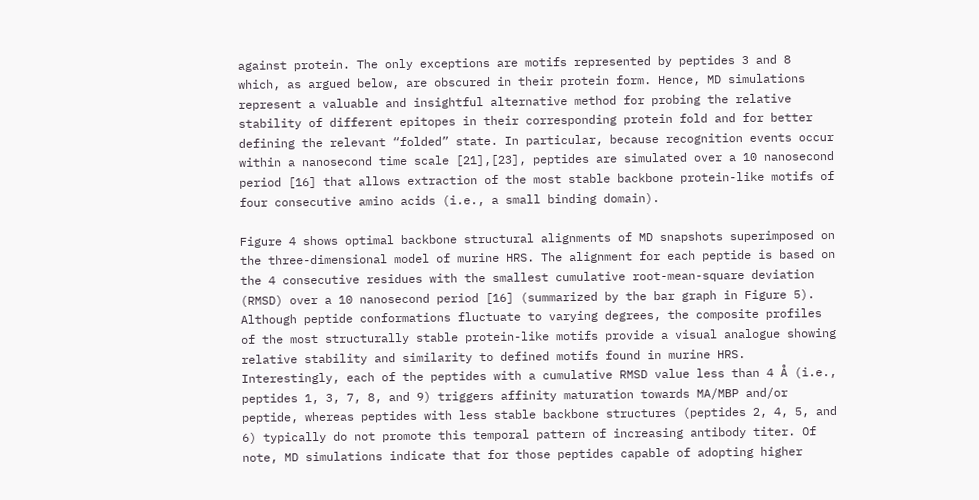against protein. The only exceptions are motifs represented by peptides 3 and 8 which, as argued below, are obscured in their protein form. Hence, MD simulations represent a valuable and insightful alternative method for probing the relative stability of different epitopes in their corresponding protein fold and for better defining the relevant “folded” state. In particular, because recognition events occur within a nanosecond time scale [21],[23], peptides are simulated over a 10 nanosecond period [16] that allows extraction of the most stable backbone protein-like motifs of four consecutive amino acids (i.e., a small binding domain).

Figure 4 shows optimal backbone structural alignments of MD snapshots superimposed on the three-dimensional model of murine HRS. The alignment for each peptide is based on the 4 consecutive residues with the smallest cumulative root-mean-square deviation (RMSD) over a 10 nanosecond period [16] (summarized by the bar graph in Figure 5). Although peptide conformations fluctuate to varying degrees, the composite profiles of the most structurally stable protein-like motifs provide a visual analogue showing relative stability and similarity to defined motifs found in murine HRS. Interestingly, each of the peptides with a cumulative RMSD value less than 4 Å (i.e., peptides 1, 3, 7, 8, and 9) triggers affinity maturation towards MA/MBP and/or peptide, whereas peptides with less stable backbone structures (peptides 2, 4, 5, and 6) typically do not promote this temporal pattern of increasing antibody titer. Of note, MD simulations indicate that for those peptides capable of adopting higher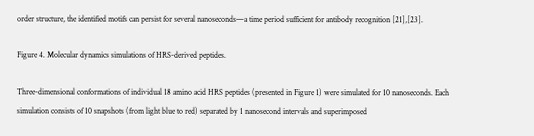order structure, the identified motifs can persist for several nanoseconds—a time period sufficient for antibody recognition [21],[23].

Figure 4. Molecular dynamics simulations of HRS-derived peptides.

Three-dimensional conformations of individual 18 amino acid HRS peptides (presented in Figure 1) were simulated for 10 nanoseconds. Each simulation consists of 10 snapshots (from light blue to red) separated by 1 nanosecond intervals and superimposed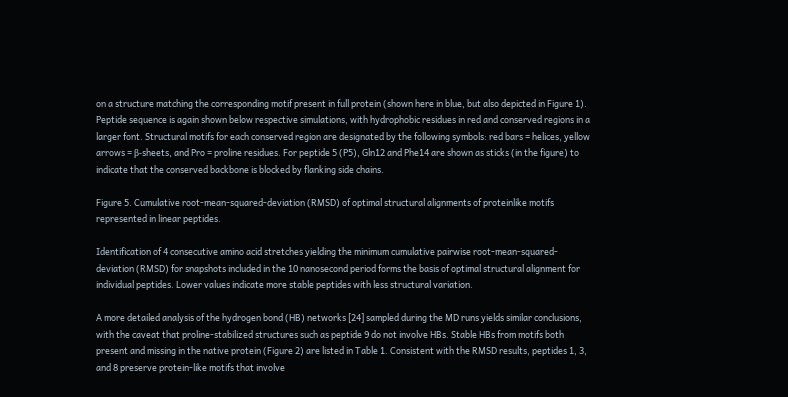on a structure matching the corresponding motif present in full protein (shown here in blue, but also depicted in Figure 1). Peptide sequence is again shown below respective simulations, with hydrophobic residues in red and conserved regions in a larger font. Structural motifs for each conserved region are designated by the following symbols: red bars = helices, yellow arrows = β-sheets, and Pro = proline residues. For peptide 5 (P5), Gln12 and Phe14 are shown as sticks (in the figure) to indicate that the conserved backbone is blocked by flanking side chains.

Figure 5. Cumulative root-mean-squared-deviation (RMSD) of optimal structural alignments of proteinlike motifs represented in linear peptides.

Identification of 4 consecutive amino acid stretches yielding the minimum cumulative pairwise root-mean-squared-deviation (RMSD) for snapshots included in the 10 nanosecond period forms the basis of optimal structural alignment for individual peptides. Lower values indicate more stable peptides with less structural variation.

A more detailed analysis of the hydrogen bond (HB) networks [24] sampled during the MD runs yields similar conclusions, with the caveat that proline-stabilized structures such as peptide 9 do not involve HBs. Stable HBs from motifs both present and missing in the native protein (Figure 2) are listed in Table 1. Consistent with the RMSD results, peptides 1, 3, and 8 preserve protein-like motifs that involve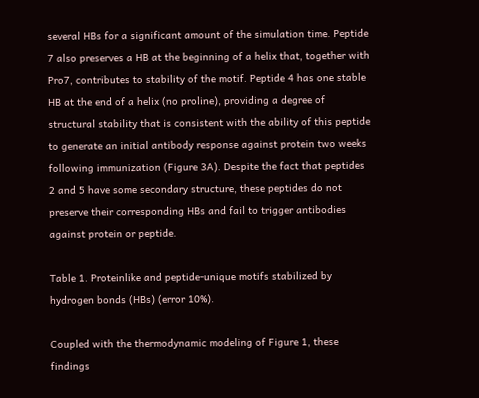several HBs for a significant amount of the simulation time. Peptide 7 also preserves a HB at the beginning of a helix that, together with Pro7, contributes to stability of the motif. Peptide 4 has one stable HB at the end of a helix (no proline), providing a degree of structural stability that is consistent with the ability of this peptide to generate an initial antibody response against protein two weeks following immunization (Figure 3A). Despite the fact that peptides 2 and 5 have some secondary structure, these peptides do not preserve their corresponding HBs and fail to trigger antibodies against protein or peptide.

Table 1. Proteinlike and peptide-unique motifs stabilized by hydrogen bonds (HBs) (error 10%).

Coupled with the thermodynamic modeling of Figure 1, these findings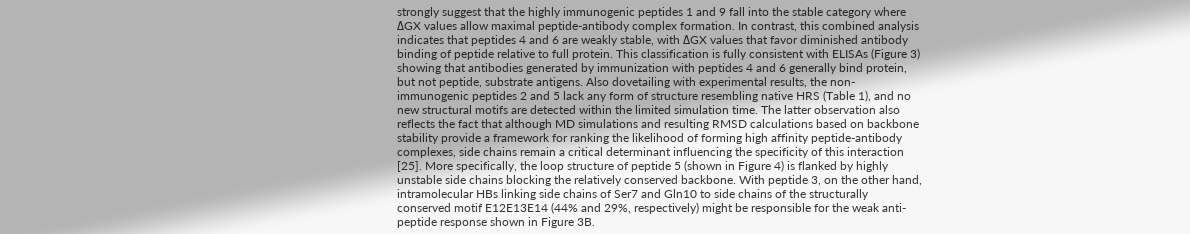strongly suggest that the highly immunogenic peptides 1 and 9 fall into the stable category where ΔGX values allow maximal peptide-antibody complex formation. In contrast, this combined analysis indicates that peptides 4 and 6 are weakly stable, with ΔGX values that favor diminished antibody binding of peptide relative to full protein. This classification is fully consistent with ELISAs (Figure 3) showing that antibodies generated by immunization with peptides 4 and 6 generally bind protein, but not peptide, substrate antigens. Also dovetailing with experimental results, the non-immunogenic peptides 2 and 5 lack any form of structure resembling native HRS (Table 1), and no new structural motifs are detected within the limited simulation time. The latter observation also reflects the fact that although MD simulations and resulting RMSD calculations based on backbone stability provide a framework for ranking the likelihood of forming high affinity peptide-antibody complexes, side chains remain a critical determinant influencing the specificity of this interaction [25]. More specifically, the loop structure of peptide 5 (shown in Figure 4) is flanked by highly unstable side chains blocking the relatively conserved backbone. With peptide 3, on the other hand, intramolecular HBs linking side chains of Ser7 and Gln10 to side chains of the structurally conserved motif E12E13E14 (44% and 29%, respectively) might be responsible for the weak anti-peptide response shown in Figure 3B.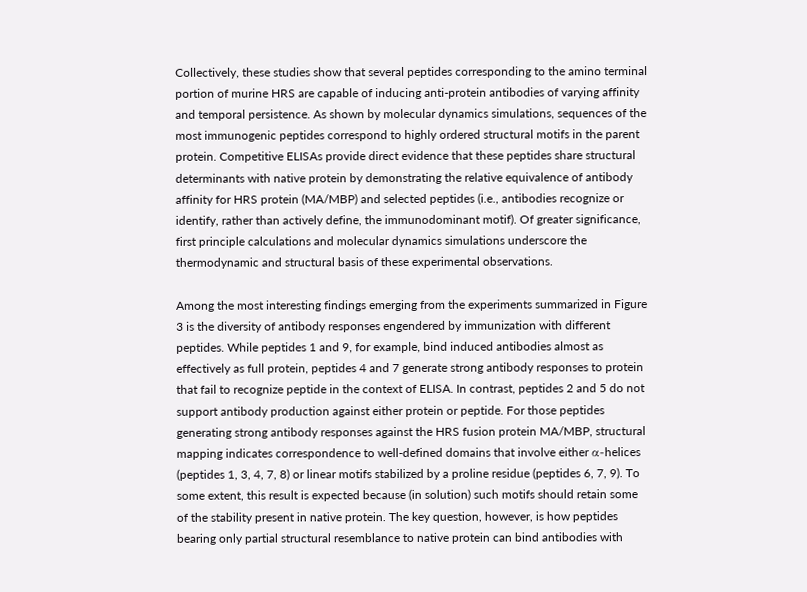Collectively, these studies show that several peptides corresponding to the amino terminal portion of murine HRS are capable of inducing anti-protein antibodies of varying affinity and temporal persistence. As shown by molecular dynamics simulations, sequences of the most immunogenic peptides correspond to highly ordered structural motifs in the parent protein. Competitive ELISAs provide direct evidence that these peptides share structural determinants with native protein by demonstrating the relative equivalence of antibody affinity for HRS protein (MA/MBP) and selected peptides (i.e., antibodies recognize or identify, rather than actively define, the immunodominant motif). Of greater significance, first principle calculations and molecular dynamics simulations underscore the thermodynamic and structural basis of these experimental observations.

Among the most interesting findings emerging from the experiments summarized in Figure 3 is the diversity of antibody responses engendered by immunization with different peptides. While peptides 1 and 9, for example, bind induced antibodies almost as effectively as full protein, peptides 4 and 7 generate strong antibody responses to protein that fail to recognize peptide in the context of ELISA. In contrast, peptides 2 and 5 do not support antibody production against either protein or peptide. For those peptides generating strong antibody responses against the HRS fusion protein MA/MBP, structural mapping indicates correspondence to well-defined domains that involve either α-helices (peptides 1, 3, 4, 7, 8) or linear motifs stabilized by a proline residue (peptides 6, 7, 9). To some extent, this result is expected because (in solution) such motifs should retain some of the stability present in native protein. The key question, however, is how peptides bearing only partial structural resemblance to native protein can bind antibodies with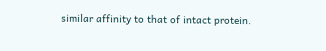similar affinity to that of intact protein.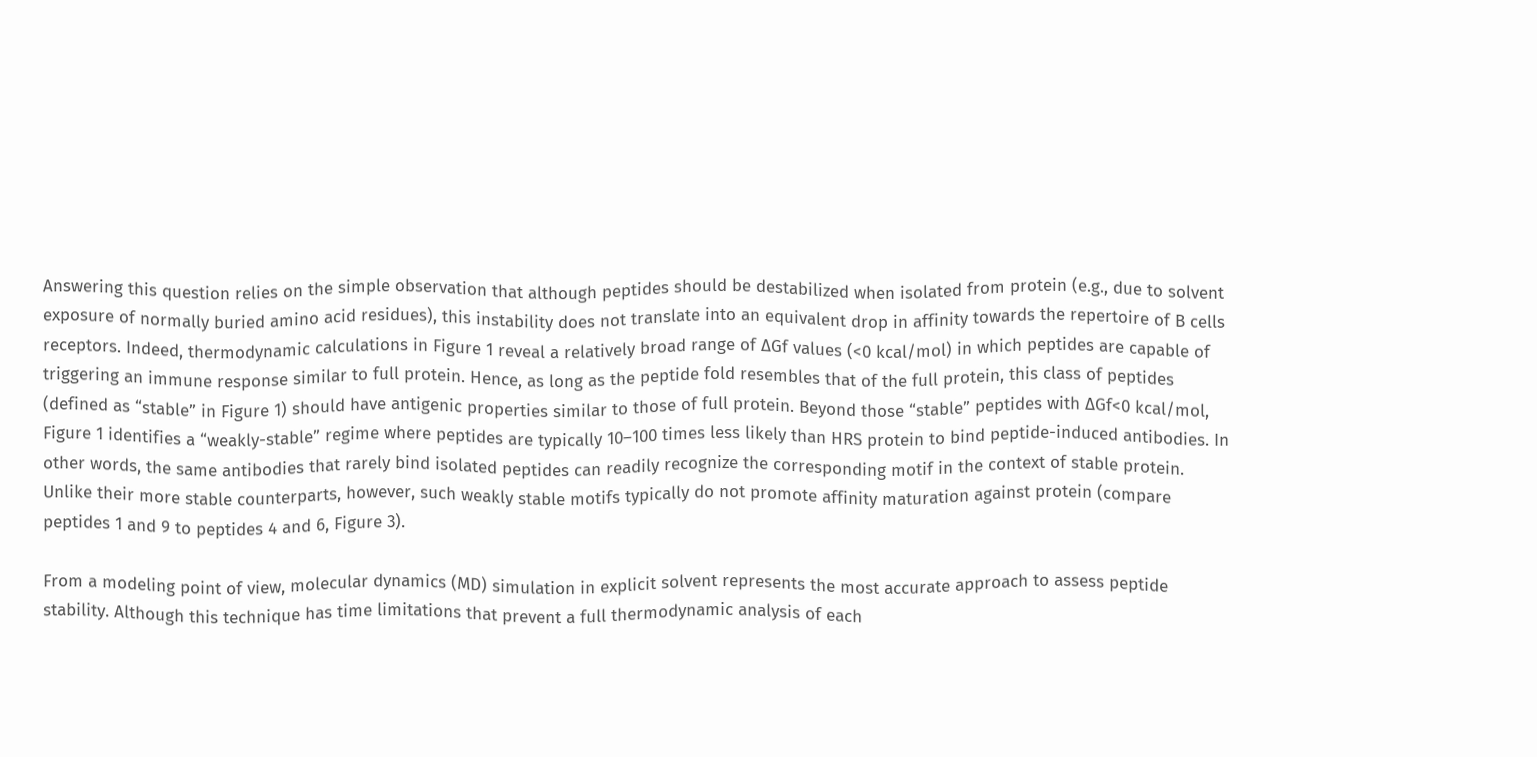Answering this question relies on the simple observation that although peptides should be destabilized when isolated from protein (e.g., due to solvent exposure of normally buried amino acid residues), this instability does not translate into an equivalent drop in affinity towards the repertoire of B cells receptors. Indeed, thermodynamic calculations in Figure 1 reveal a relatively broad range of ΔGf values (<0 kcal/mol) in which peptides are capable of triggering an immune response similar to full protein. Hence, as long as the peptide fold resembles that of the full protein, this class of peptides (defined as “stable” in Figure 1) should have antigenic properties similar to those of full protein. Beyond those “stable” peptides with ΔGf<0 kcal/mol, Figure 1 identifies a “weakly-stable” regime where peptides are typically 10–100 times less likely than HRS protein to bind peptide-induced antibodies. In other words, the same antibodies that rarely bind isolated peptides can readily recognize the corresponding motif in the context of stable protein. Unlike their more stable counterparts, however, such weakly stable motifs typically do not promote affinity maturation against protein (compare peptides 1 and 9 to peptides 4 and 6, Figure 3).

From a modeling point of view, molecular dynamics (MD) simulation in explicit solvent represents the most accurate approach to assess peptide stability. Although this technique has time limitations that prevent a full thermodynamic analysis of each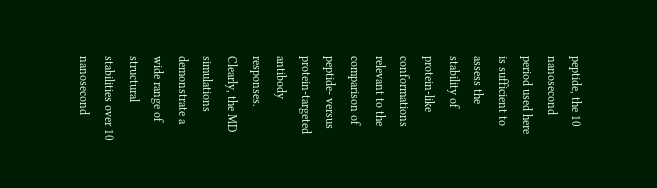peptide, the 10 nanosecond period used here is sufficient to assess the stability of protein-like conformations relevant to the comparison of peptide- versus protein-targeted antibody responses. Clearly, the MD simulations demonstrate a wide range of structural stabilities over 10 nanosecond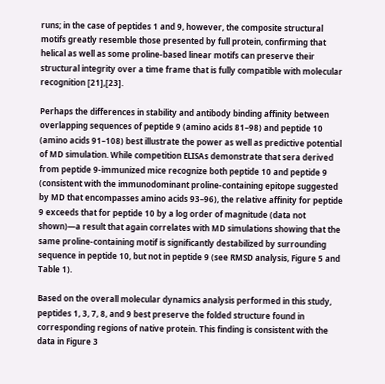runs; in the case of peptides 1 and 9, however, the composite structural motifs greatly resemble those presented by full protein, confirming that helical as well as some proline-based linear motifs can preserve their structural integrity over a time frame that is fully compatible with molecular recognition [21],[23].

Perhaps the differences in stability and antibody binding affinity between overlapping sequences of peptide 9 (amino acids 81–98) and peptide 10 (amino acids 91–108) best illustrate the power as well as predictive potential of MD simulation. While competition ELISAs demonstrate that sera derived from peptide 9-immunized mice recognize both peptide 10 and peptide 9 (consistent with the immunodominant proline-containing epitope suggested by MD that encompasses amino acids 93–96), the relative affinity for peptide 9 exceeds that for peptide 10 by a log order of magnitude (data not shown)—a result that again correlates with MD simulations showing that the same proline-containing motif is significantly destabilized by surrounding sequence in peptide 10, but not in peptide 9 (see RMSD analysis, Figure 5 and Table 1).

Based on the overall molecular dynamics analysis performed in this study, peptides 1, 3, 7, 8, and 9 best preserve the folded structure found in corresponding regions of native protein. This finding is consistent with the data in Figure 3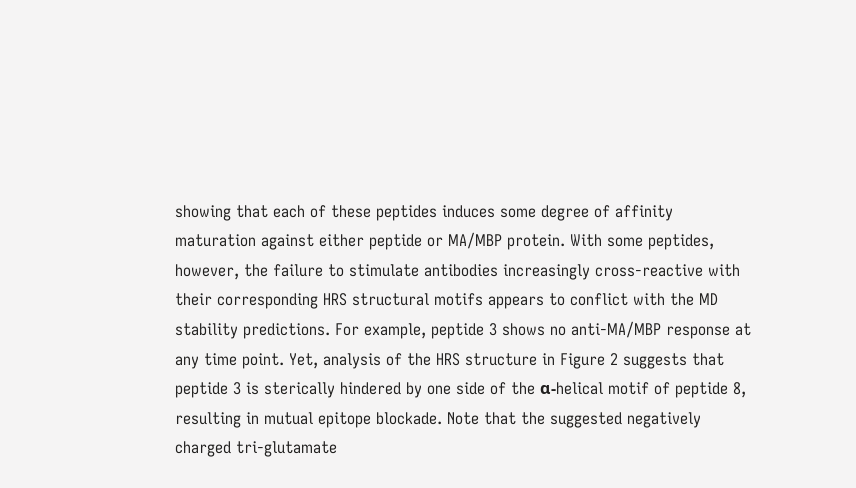showing that each of these peptides induces some degree of affinity maturation against either peptide or MA/MBP protein. With some peptides, however, the failure to stimulate antibodies increasingly cross-reactive with their corresponding HRS structural motifs appears to conflict with the MD stability predictions. For example, peptide 3 shows no anti-MA/MBP response at any time point. Yet, analysis of the HRS structure in Figure 2 suggests that peptide 3 is sterically hindered by one side of the α-helical motif of peptide 8, resulting in mutual epitope blockade. Note that the suggested negatively charged tri-glutamate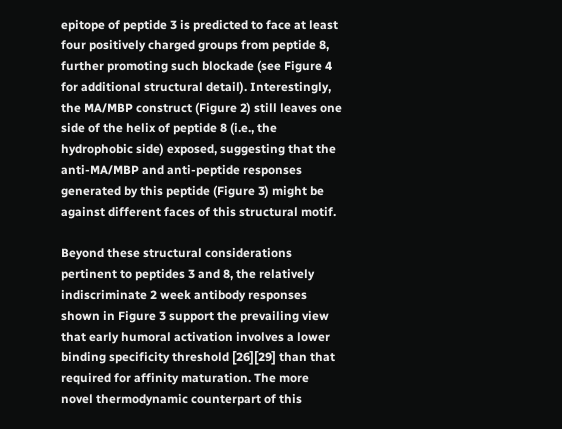epitope of peptide 3 is predicted to face at least four positively charged groups from peptide 8, further promoting such blockade (see Figure 4 for additional structural detail). Interestingly, the MA/MBP construct (Figure 2) still leaves one side of the helix of peptide 8 (i.e., the hydrophobic side) exposed, suggesting that the anti-MA/MBP and anti-peptide responses generated by this peptide (Figure 3) might be against different faces of this structural motif.

Beyond these structural considerations pertinent to peptides 3 and 8, the relatively indiscriminate 2 week antibody responses shown in Figure 3 support the prevailing view that early humoral activation involves a lower binding specificity threshold [26][29] than that required for affinity maturation. The more novel thermodynamic counterpart of this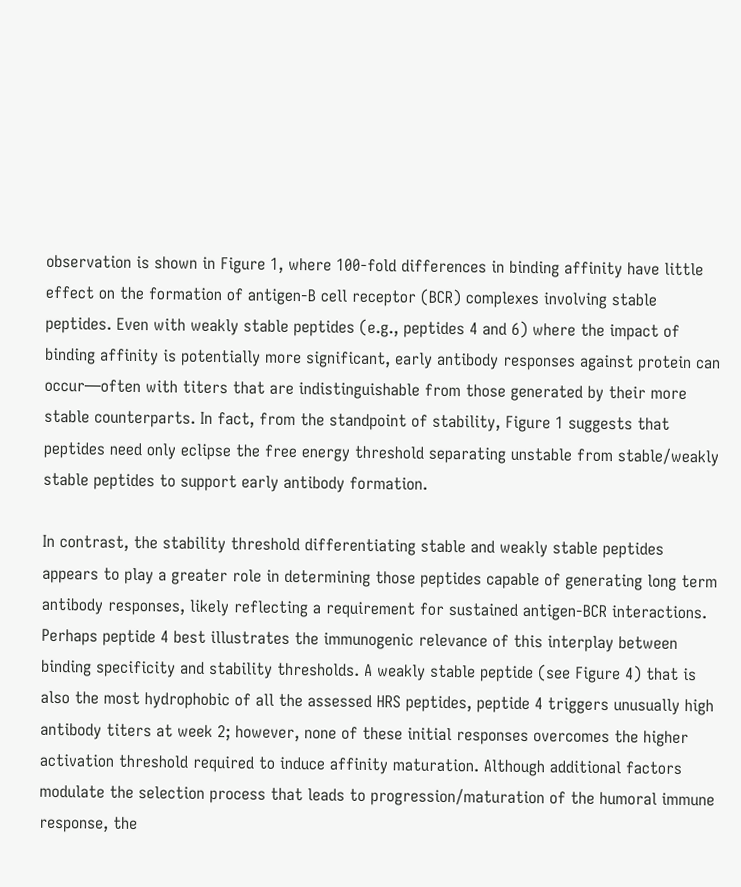observation is shown in Figure 1, where 100-fold differences in binding affinity have little effect on the formation of antigen-B cell receptor (BCR) complexes involving stable peptides. Even with weakly stable peptides (e.g., peptides 4 and 6) where the impact of binding affinity is potentially more significant, early antibody responses against protein can occur—often with titers that are indistinguishable from those generated by their more stable counterparts. In fact, from the standpoint of stability, Figure 1 suggests that peptides need only eclipse the free energy threshold separating unstable from stable/weakly stable peptides to support early antibody formation.

In contrast, the stability threshold differentiating stable and weakly stable peptides appears to play a greater role in determining those peptides capable of generating long term antibody responses, likely reflecting a requirement for sustained antigen-BCR interactions. Perhaps peptide 4 best illustrates the immunogenic relevance of this interplay between binding specificity and stability thresholds. A weakly stable peptide (see Figure 4) that is also the most hydrophobic of all the assessed HRS peptides, peptide 4 triggers unusually high antibody titers at week 2; however, none of these initial responses overcomes the higher activation threshold required to induce affinity maturation. Although additional factors modulate the selection process that leads to progression/maturation of the humoral immune response, the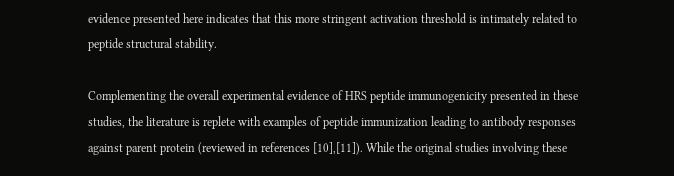evidence presented here indicates that this more stringent activation threshold is intimately related to peptide structural stability.

Complementing the overall experimental evidence of HRS peptide immunogenicity presented in these studies, the literature is replete with examples of peptide immunization leading to antibody responses against parent protein (reviewed in references [10],[11]). While the original studies involving these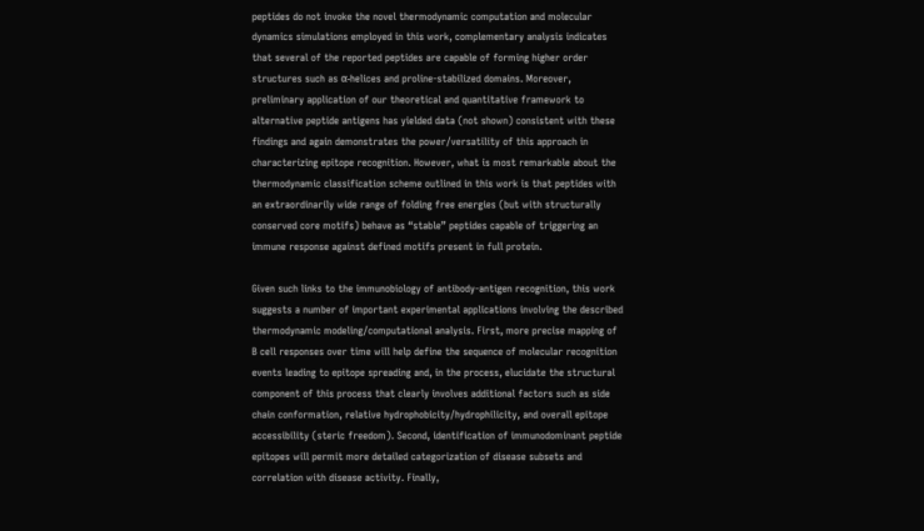peptides do not invoke the novel thermodynamic computation and molecular dynamics simulations employed in this work, complementary analysis indicates that several of the reported peptides are capable of forming higher order structures such as α-helices and proline-stabilized domains. Moreover, preliminary application of our theoretical and quantitative framework to alternative peptide antigens has yielded data (not shown) consistent with these findings and again demonstrates the power/versatility of this approach in characterizing epitope recognition. However, what is most remarkable about the thermodynamic classification scheme outlined in this work is that peptides with an extraordinarily wide range of folding free energies (but with structurally conserved core motifs) behave as “stable” peptides capable of triggering an immune response against defined motifs present in full protein.

Given such links to the immunobiology of antibody-antigen recognition, this work suggests a number of important experimental applications involving the described thermodynamic modeling/computational analysis. First, more precise mapping of B cell responses over time will help define the sequence of molecular recognition events leading to epitope spreading and, in the process, elucidate the structural component of this process that clearly involves additional factors such as side chain conformation, relative hydrophobicity/hydrophilicity, and overall epitope accessibility (steric freedom). Second, identification of immunodominant peptide epitopes will permit more detailed categorization of disease subsets and correlation with disease activity. Finally,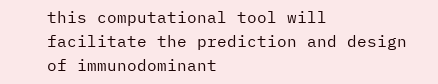this computational tool will facilitate the prediction and design of immunodominant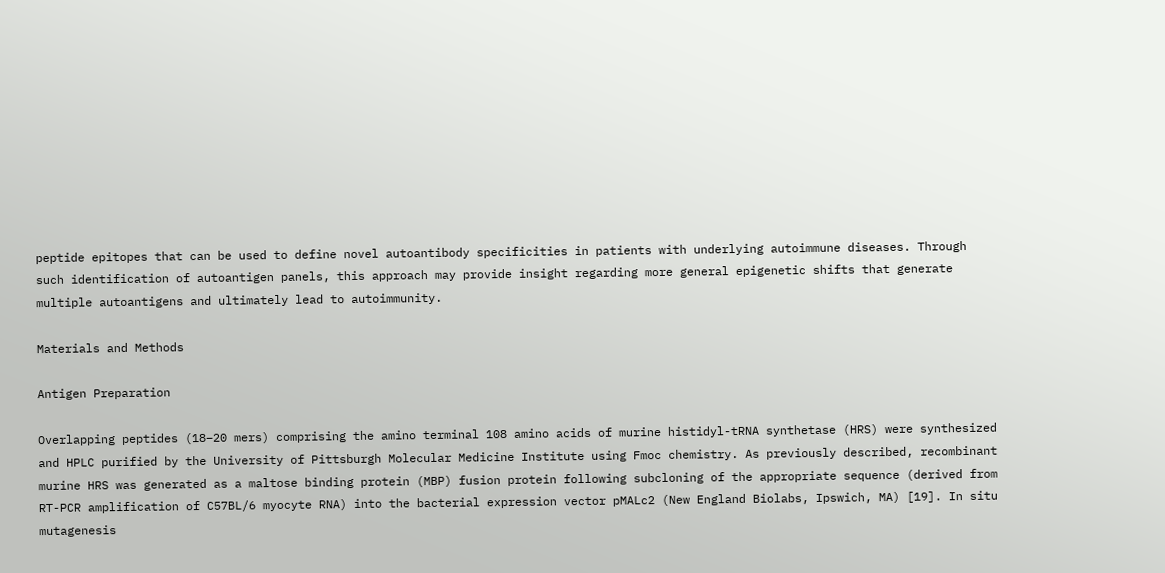peptide epitopes that can be used to define novel autoantibody specificities in patients with underlying autoimmune diseases. Through such identification of autoantigen panels, this approach may provide insight regarding more general epigenetic shifts that generate multiple autoantigens and ultimately lead to autoimmunity.

Materials and Methods

Antigen Preparation

Overlapping peptides (18–20 mers) comprising the amino terminal 108 amino acids of murine histidyl-tRNA synthetase (HRS) were synthesized and HPLC purified by the University of Pittsburgh Molecular Medicine Institute using Fmoc chemistry. As previously described, recombinant murine HRS was generated as a maltose binding protein (MBP) fusion protein following subcloning of the appropriate sequence (derived from RT-PCR amplification of C57BL/6 myocyte RNA) into the bacterial expression vector pMALc2 (New England Biolabs, Ipswich, MA) [19]. In situ mutagenesis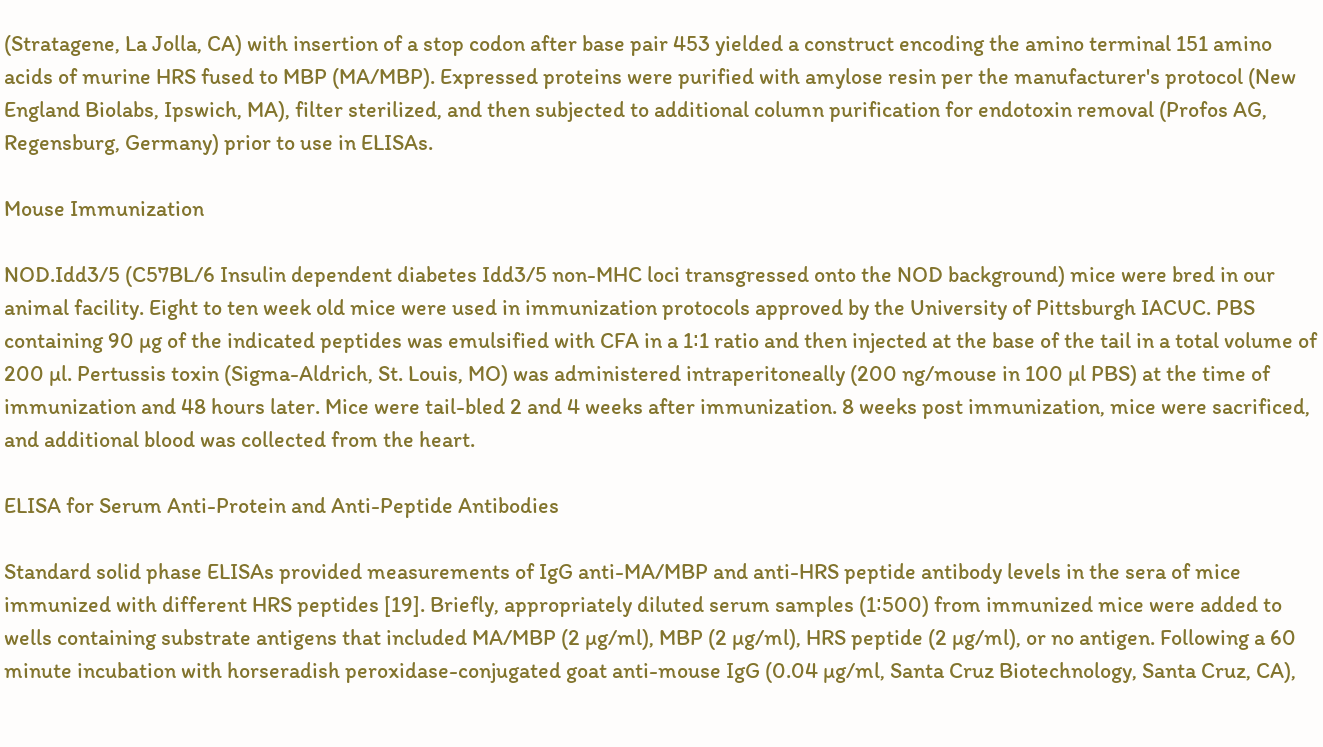(Stratagene, La Jolla, CA) with insertion of a stop codon after base pair 453 yielded a construct encoding the amino terminal 151 amino acids of murine HRS fused to MBP (MA/MBP). Expressed proteins were purified with amylose resin per the manufacturer's protocol (New England Biolabs, Ipswich, MA), filter sterilized, and then subjected to additional column purification for endotoxin removal (Profos AG, Regensburg, Germany) prior to use in ELISAs.

Mouse Immunization

NOD.Idd3/5 (C57BL/6 Insulin dependent diabetes Idd3/5 non-MHC loci transgressed onto the NOD background) mice were bred in our animal facility. Eight to ten week old mice were used in immunization protocols approved by the University of Pittsburgh IACUC. PBS containing 90 µg of the indicated peptides was emulsified with CFA in a 1∶1 ratio and then injected at the base of the tail in a total volume of 200 µl. Pertussis toxin (Sigma-Aldrich, St. Louis, MO) was administered intraperitoneally (200 ng/mouse in 100 µl PBS) at the time of immunization and 48 hours later. Mice were tail-bled 2 and 4 weeks after immunization. 8 weeks post immunization, mice were sacrificed, and additional blood was collected from the heart.

ELISA for Serum Anti-Protein and Anti-Peptide Antibodies

Standard solid phase ELISAs provided measurements of IgG anti-MA/MBP and anti-HRS peptide antibody levels in the sera of mice immunized with different HRS peptides [19]. Briefly, appropriately diluted serum samples (1∶500) from immunized mice were added to wells containing substrate antigens that included MA/MBP (2 µg/ml), MBP (2 µg/ml), HRS peptide (2 µg/ml), or no antigen. Following a 60 minute incubation with horseradish peroxidase-conjugated goat anti-mouse IgG (0.04 µg/ml, Santa Cruz Biotechnology, Santa Cruz, CA),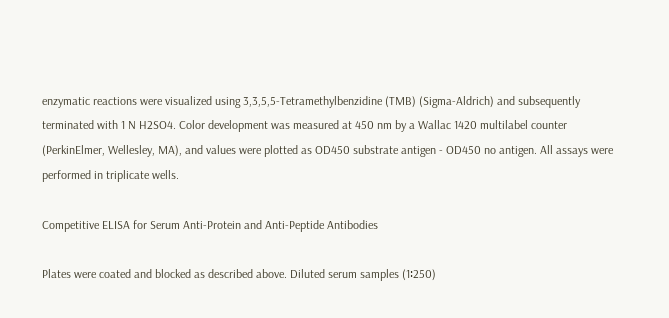enzymatic reactions were visualized using 3,3,5,5-Tetramethylbenzidine (TMB) (Sigma-Aldrich) and subsequently terminated with 1 N H2SO4. Color development was measured at 450 nm by a Wallac 1420 multilabel counter (PerkinElmer, Wellesley, MA), and values were plotted as OD450 substrate antigen - OD450 no antigen. All assays were performed in triplicate wells.

Competitive ELISA for Serum Anti-Protein and Anti-Peptide Antibodies

Plates were coated and blocked as described above. Diluted serum samples (1∶250)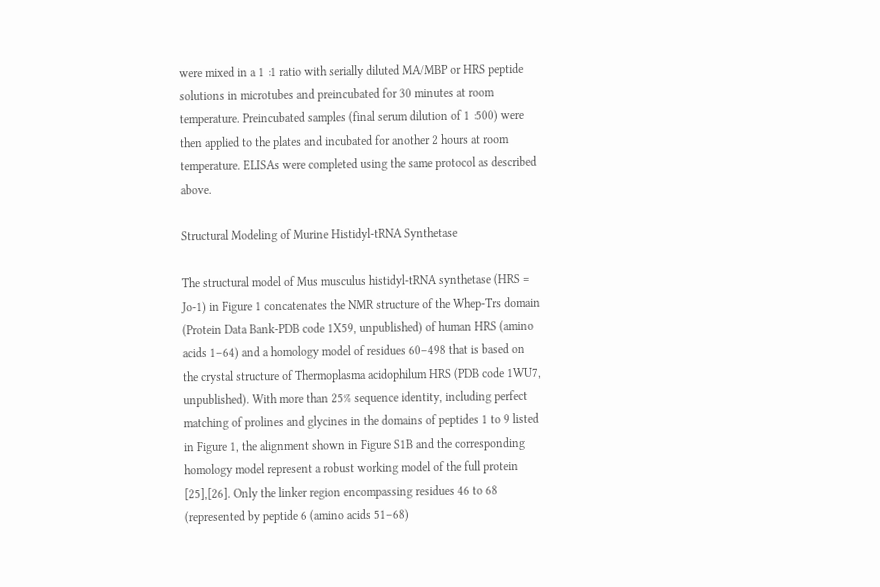were mixed in a 1∶1 ratio with serially diluted MA/MBP or HRS peptide solutions in microtubes and preincubated for 30 minutes at room temperature. Preincubated samples (final serum dilution of 1∶500) were then applied to the plates and incubated for another 2 hours at room temperature. ELISAs were completed using the same protocol as described above.

Structural Modeling of Murine Histidyl-tRNA Synthetase

The structural model of Mus musculus histidyl-tRNA synthetase (HRS = Jo-1) in Figure 1 concatenates the NMR structure of the Whep-Trs domain (Protein Data Bank-PDB code 1X59, unpublished) of human HRS (amino acids 1–64) and a homology model of residues 60–498 that is based on the crystal structure of Thermoplasma acidophilum HRS (PDB code 1WU7, unpublished). With more than 25% sequence identity, including perfect matching of prolines and glycines in the domains of peptides 1 to 9 listed in Figure 1, the alignment shown in Figure S1B and the corresponding homology model represent a robust working model of the full protein [25],[26]. Only the linker region encompassing residues 46 to 68 (represented by peptide 6 (amino acids 51–68)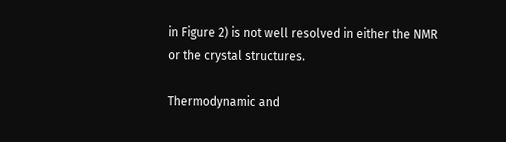in Figure 2) is not well resolved in either the NMR or the crystal structures.

Thermodynamic and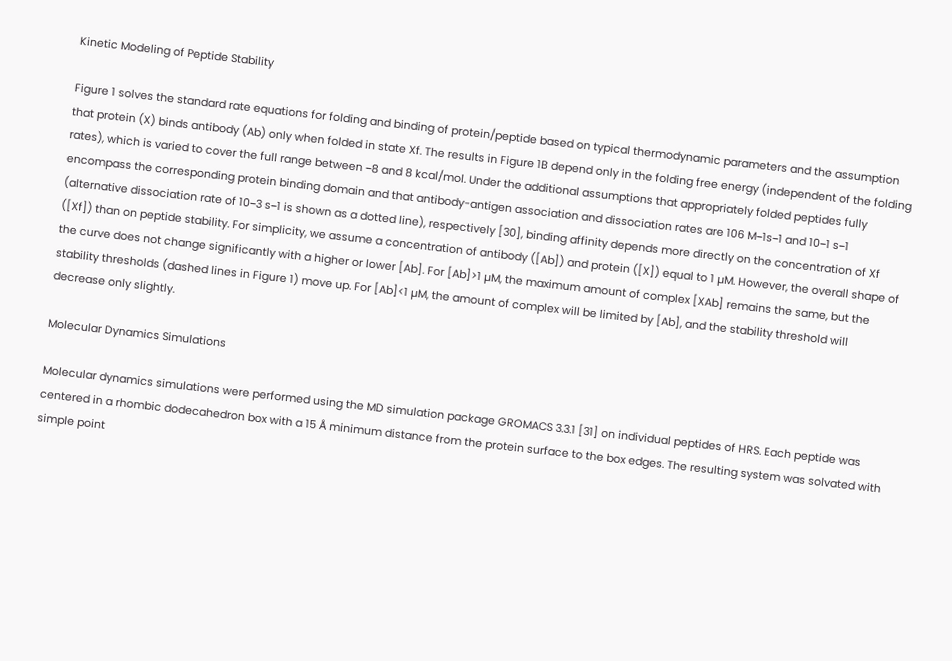Kinetic Modeling of Peptide Stability

Figure 1 solves the standard rate equations for folding and binding of protein/peptide based on typical thermodynamic parameters and the assumption that protein (X) binds antibody (Ab) only when folded in state Xf. The results in Figure 1B depend only in the folding free energy (independent of the folding rates), which is varied to cover the full range between −8 and 8 kcal/mol. Under the additional assumptions that appropriately folded peptides fully encompass the corresponding protein binding domain and that antibody-antigen association and dissociation rates are 106 M−1s−1 and 10−1 s−1 (alternative dissociation rate of 10−3 s−1 is shown as a dotted line), respectively [30], binding affinity depends more directly on the concentration of Xf ([Xf]) than on peptide stability. For simplicity, we assume a concentration of antibody ([Ab]) and protein ([X]) equal to 1 µM. However, the overall shape of the curve does not change significantly with a higher or lower [Ab]. For [Ab]>1 µM, the maximum amount of complex [XAb] remains the same, but the stability thresholds (dashed lines in Figure 1) move up. For [Ab]<1 µM, the amount of complex will be limited by [Ab], and the stability threshold will decrease only slightly.

Molecular Dynamics Simulations

Molecular dynamics simulations were performed using the MD simulation package GROMACS 3.3.1 [31] on individual peptides of HRS. Each peptide was centered in a rhombic dodecahedron box with a 15 Å minimum distance from the protein surface to the box edges. The resulting system was solvated with simple point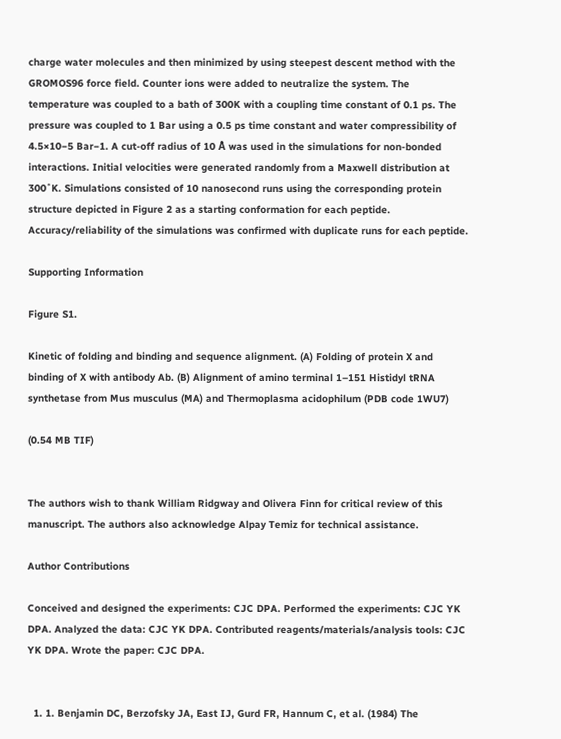charge water molecules and then minimized by using steepest descent method with the GROMOS96 force field. Counter ions were added to neutralize the system. The temperature was coupled to a bath of 300K with a coupling time constant of 0.1 ps. The pressure was coupled to 1 Bar using a 0.5 ps time constant and water compressibility of 4.5×10−5 Bar−1. A cut-off radius of 10 Å was used in the simulations for non-bonded interactions. Initial velocities were generated randomly from a Maxwell distribution at 300˚K. Simulations consisted of 10 nanosecond runs using the corresponding protein structure depicted in Figure 2 as a starting conformation for each peptide. Accuracy/reliability of the simulations was confirmed with duplicate runs for each peptide.

Supporting Information

Figure S1.

Kinetic of folding and binding and sequence alignment. (A) Folding of protein X and binding of X with antibody Ab. (B) Alignment of amino terminal 1–151 Histidyl tRNA synthetase from Mus musculus (MA) and Thermoplasma acidophilum (PDB code 1WU7)

(0.54 MB TIF)


The authors wish to thank William Ridgway and Olivera Finn for critical review of this manuscript. The authors also acknowledge Alpay Temiz for technical assistance.

Author Contributions

Conceived and designed the experiments: CJC DPA. Performed the experiments: CJC YK DPA. Analyzed the data: CJC YK DPA. Contributed reagents/materials/analysis tools: CJC YK DPA. Wrote the paper: CJC DPA.


  1. 1. Benjamin DC, Berzofsky JA, East IJ, Gurd FR, Hannum C, et al. (1984) The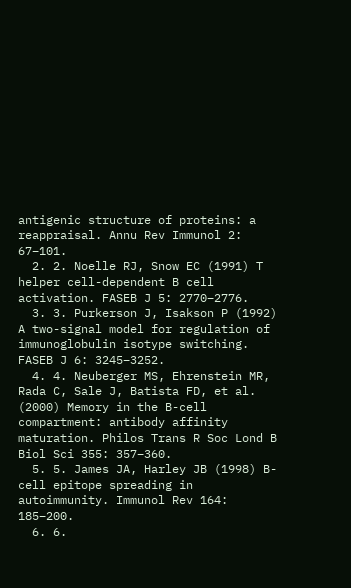antigenic structure of proteins: a reappraisal. Annu Rev Immunol 2: 67–101.
  2. 2. Noelle RJ, Snow EC (1991) T helper cell-dependent B cell activation. FASEB J 5: 2770–2776.
  3. 3. Purkerson J, Isakson P (1992) A two-signal model for regulation of immunoglobulin isotype switching. FASEB J 6: 3245–3252.
  4. 4. Neuberger MS, Ehrenstein MR, Rada C, Sale J, Batista FD, et al. (2000) Memory in the B-cell compartment: antibody affinity maturation. Philos Trans R Soc Lond B Biol Sci 355: 357–360.
  5. 5. James JA, Harley JB (1998) B-cell epitope spreading in autoimmunity. Immunol Rev 164: 185–200.
  6. 6.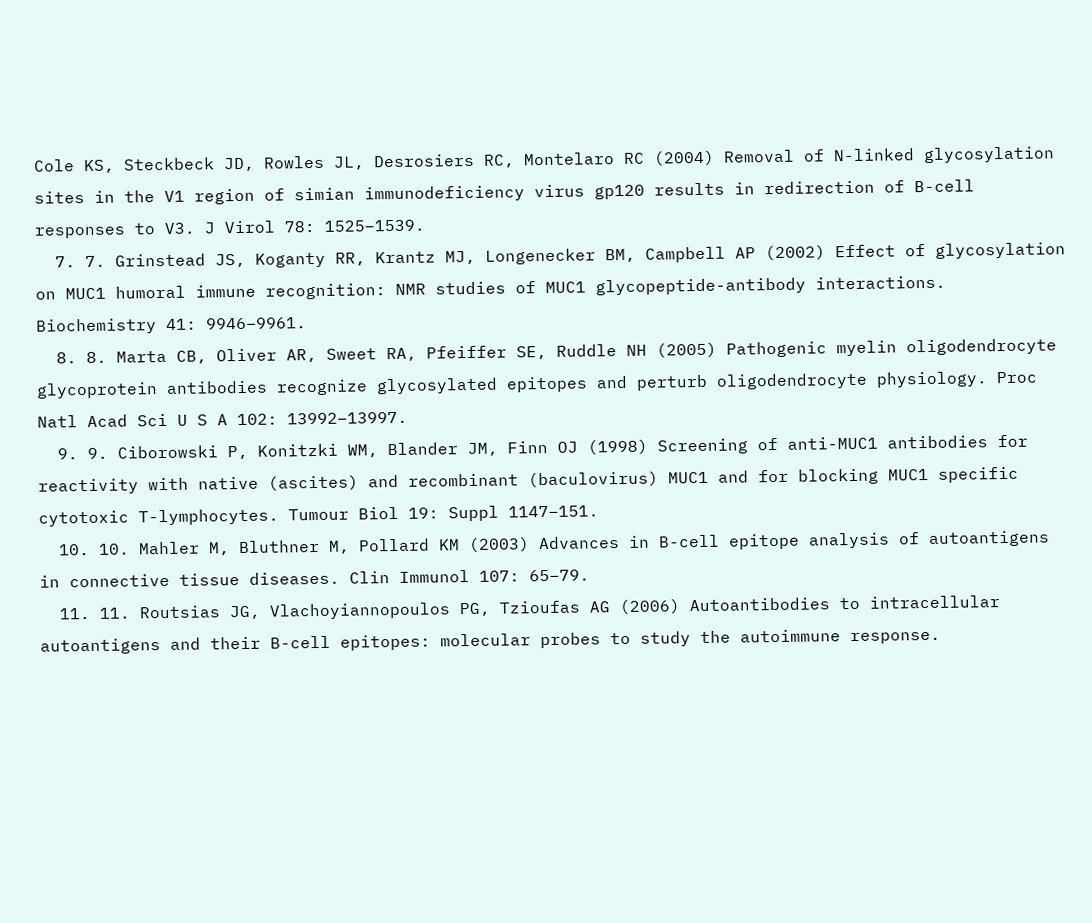Cole KS, Steckbeck JD, Rowles JL, Desrosiers RC, Montelaro RC (2004) Removal of N-linked glycosylation sites in the V1 region of simian immunodeficiency virus gp120 results in redirection of B-cell responses to V3. J Virol 78: 1525–1539.
  7. 7. Grinstead JS, Koganty RR, Krantz MJ, Longenecker BM, Campbell AP (2002) Effect of glycosylation on MUC1 humoral immune recognition: NMR studies of MUC1 glycopeptide-antibody interactions. Biochemistry 41: 9946–9961.
  8. 8. Marta CB, Oliver AR, Sweet RA, Pfeiffer SE, Ruddle NH (2005) Pathogenic myelin oligodendrocyte glycoprotein antibodies recognize glycosylated epitopes and perturb oligodendrocyte physiology. Proc Natl Acad Sci U S A 102: 13992–13997.
  9. 9. Ciborowski P, Konitzki WM, Blander JM, Finn OJ (1998) Screening of anti-MUC1 antibodies for reactivity with native (ascites) and recombinant (baculovirus) MUC1 and for blocking MUC1 specific cytotoxic T-lymphocytes. Tumour Biol 19: Suppl 1147–151.
  10. 10. Mahler M, Bluthner M, Pollard KM (2003) Advances in B-cell epitope analysis of autoantigens in connective tissue diseases. Clin Immunol 107: 65–79.
  11. 11. Routsias JG, Vlachoyiannopoulos PG, Tzioufas AG (2006) Autoantibodies to intracellular autoantigens and their B-cell epitopes: molecular probes to study the autoimmune response.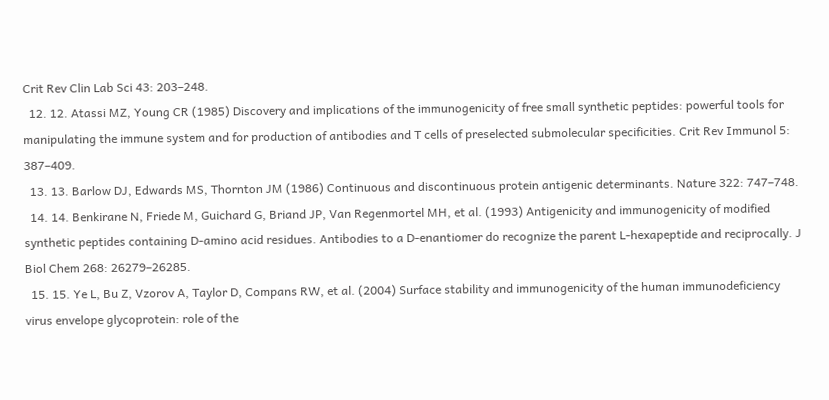Crit Rev Clin Lab Sci 43: 203–248.
  12. 12. Atassi MZ, Young CR (1985) Discovery and implications of the immunogenicity of free small synthetic peptides: powerful tools for manipulating the immune system and for production of antibodies and T cells of preselected submolecular specificities. Crit Rev Immunol 5: 387–409.
  13. 13. Barlow DJ, Edwards MS, Thornton JM (1986) Continuous and discontinuous protein antigenic determinants. Nature 322: 747–748.
  14. 14. Benkirane N, Friede M, Guichard G, Briand JP, Van Regenmortel MH, et al. (1993) Antigenicity and immunogenicity of modified synthetic peptides containing D-amino acid residues. Antibodies to a D-enantiomer do recognize the parent L-hexapeptide and reciprocally. J Biol Chem 268: 26279–26285.
  15. 15. Ye L, Bu Z, Vzorov A, Taylor D, Compans RW, et al. (2004) Surface stability and immunogenicity of the human immunodeficiency virus envelope glycoprotein: role of the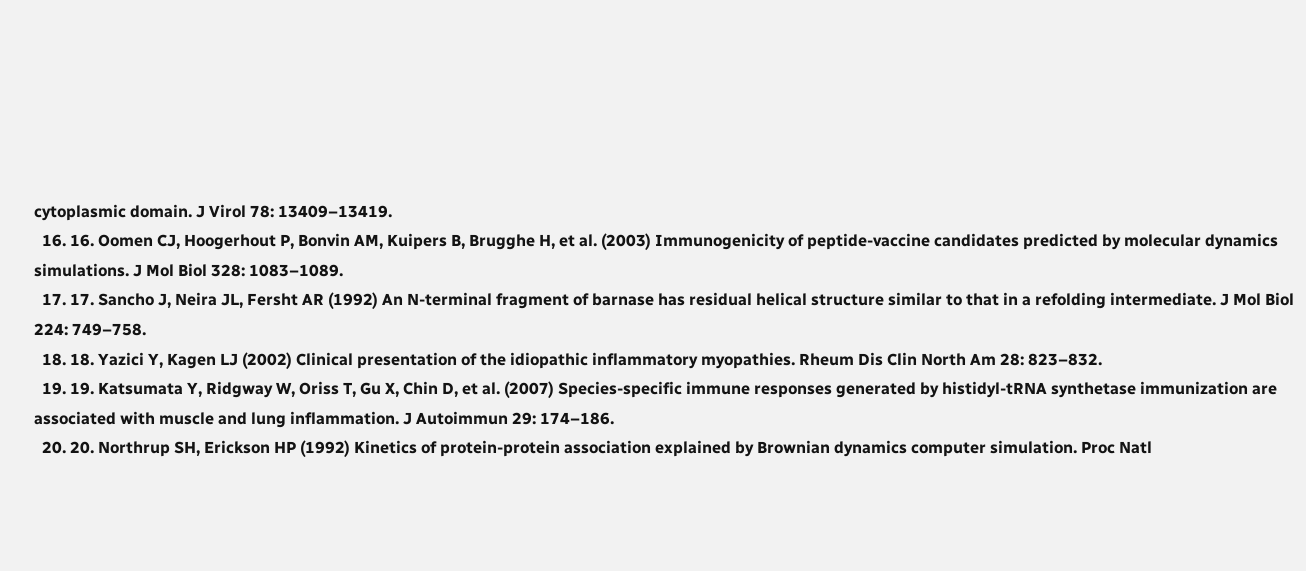cytoplasmic domain. J Virol 78: 13409–13419.
  16. 16. Oomen CJ, Hoogerhout P, Bonvin AM, Kuipers B, Brugghe H, et al. (2003) Immunogenicity of peptide-vaccine candidates predicted by molecular dynamics simulations. J Mol Biol 328: 1083–1089.
  17. 17. Sancho J, Neira JL, Fersht AR (1992) An N-terminal fragment of barnase has residual helical structure similar to that in a refolding intermediate. J Mol Biol 224: 749–758.
  18. 18. Yazici Y, Kagen LJ (2002) Clinical presentation of the idiopathic inflammatory myopathies. Rheum Dis Clin North Am 28: 823–832.
  19. 19. Katsumata Y, Ridgway W, Oriss T, Gu X, Chin D, et al. (2007) Species-specific immune responses generated by histidyl-tRNA synthetase immunization are associated with muscle and lung inflammation. J Autoimmun 29: 174–186.
  20. 20. Northrup SH, Erickson HP (1992) Kinetics of protein-protein association explained by Brownian dynamics computer simulation. Proc Natl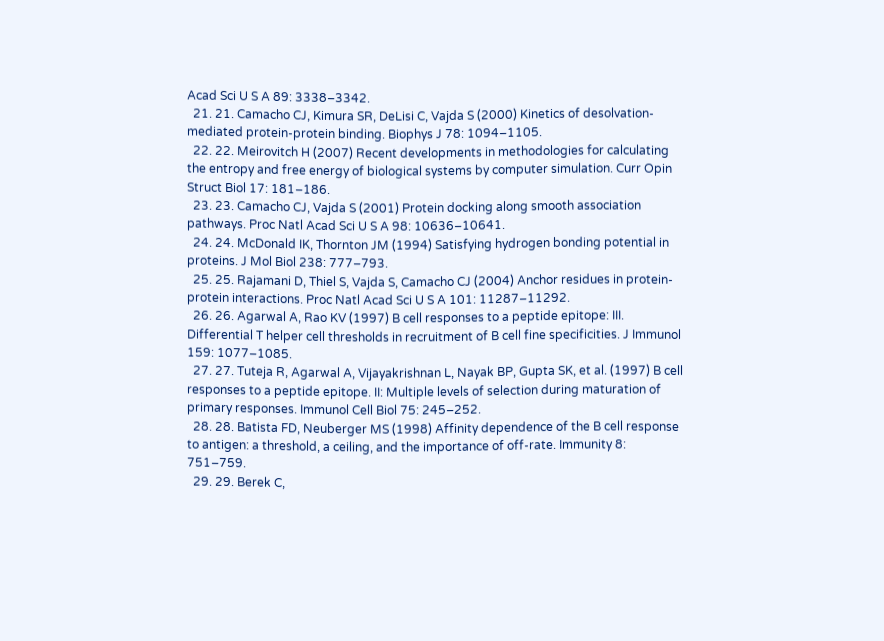Acad Sci U S A 89: 3338–3342.
  21. 21. Camacho CJ, Kimura SR, DeLisi C, Vajda S (2000) Kinetics of desolvation-mediated protein-protein binding. Biophys J 78: 1094–1105.
  22. 22. Meirovitch H (2007) Recent developments in methodologies for calculating the entropy and free energy of biological systems by computer simulation. Curr Opin Struct Biol 17: 181–186.
  23. 23. Camacho CJ, Vajda S (2001) Protein docking along smooth association pathways. Proc Natl Acad Sci U S A 98: 10636–10641.
  24. 24. McDonald IK, Thornton JM (1994) Satisfying hydrogen bonding potential in proteins. J Mol Biol 238: 777–793.
  25. 25. Rajamani D, Thiel S, Vajda S, Camacho CJ (2004) Anchor residues in protein-protein interactions. Proc Natl Acad Sci U S A 101: 11287–11292.
  26. 26. Agarwal A, Rao KV (1997) B cell responses to a peptide epitope: III. Differential T helper cell thresholds in recruitment of B cell fine specificities. J Immunol 159: 1077–1085.
  27. 27. Tuteja R, Agarwal A, Vijayakrishnan L, Nayak BP, Gupta SK, et al. (1997) B cell responses to a peptide epitope. II: Multiple levels of selection during maturation of primary responses. Immunol Cell Biol 75: 245–252.
  28. 28. Batista FD, Neuberger MS (1998) Affinity dependence of the B cell response to antigen: a threshold, a ceiling, and the importance of off-rate. Immunity 8: 751–759.
  29. 29. Berek C,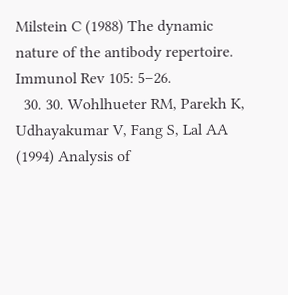Milstein C (1988) The dynamic nature of the antibody repertoire. Immunol Rev 105: 5–26.
  30. 30. Wohlhueter RM, Parekh K, Udhayakumar V, Fang S, Lal AA (1994) Analysis of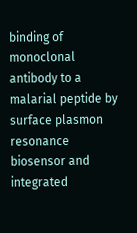binding of monoclonal antibody to a malarial peptide by surface plasmon resonance biosensor and integrated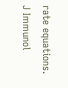rate equations. J Immunol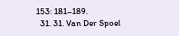153: 181–189.
  31. 31. Van Der Spoel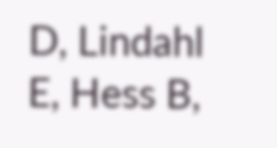D, Lindahl E, Hess B,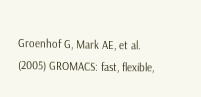Groenhof G, Mark AE, et al. (2005) GROMACS: fast, flexible,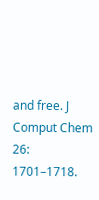and free. J Comput Chem 26: 1701–1718.